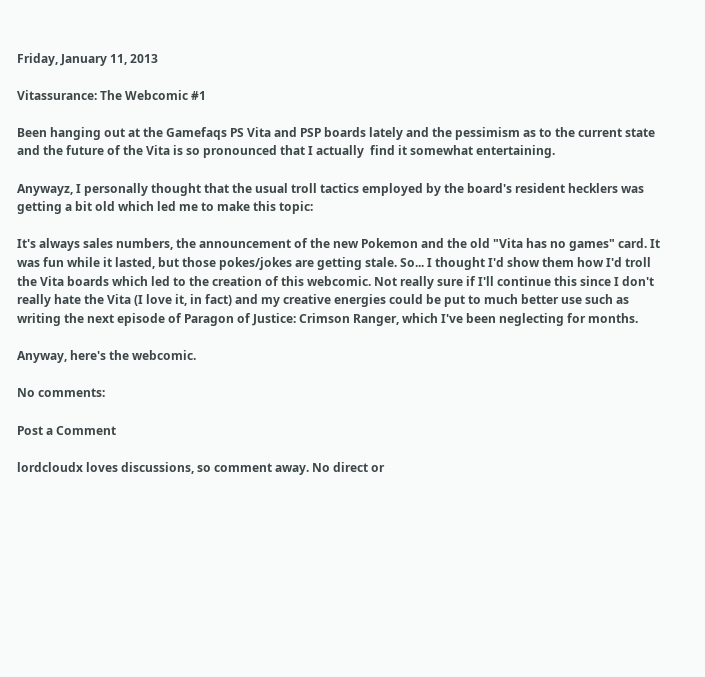Friday, January 11, 2013

Vitassurance: The Webcomic #1

Been hanging out at the Gamefaqs PS Vita and PSP boards lately and the pessimism as to the current state and the future of the Vita is so pronounced that I actually  find it somewhat entertaining.

Anywayz, I personally thought that the usual troll tactics employed by the board's resident hecklers was getting a bit old which led me to make this topic:

It's always sales numbers, the announcement of the new Pokemon and the old "Vita has no games" card. It was fun while it lasted, but those pokes/jokes are getting stale. So... I thought I'd show them how I'd troll the Vita boards which led to the creation of this webcomic. Not really sure if I'll continue this since I don't really hate the Vita (I love it, in fact) and my creative energies could be put to much better use such as writing the next episode of Paragon of Justice: Crimson Ranger, which I've been neglecting for months.

Anyway, here's the webcomic.

No comments:

Post a Comment

lordcloudx loves discussions, so comment away. No direct or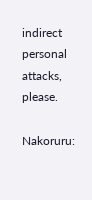indirect personal attacks, please.

Nakoruru: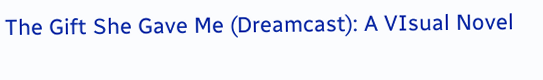The Gift She Gave Me (Dreamcast): A VIsual Novel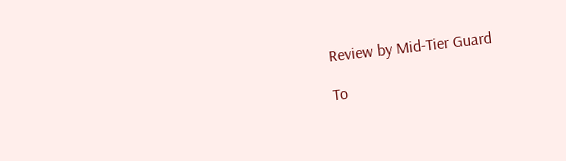Review by Mid-Tier Guard

To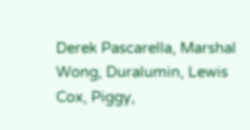Derek Pascarella, Marshal Wong, Duralumin, Lewis Cox, Piggy,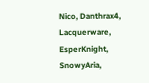Nico, Danthrax4, Lacquerware, EsperKnight, SnowyAria,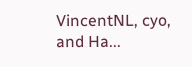VincentNL, cyo, and Ha...